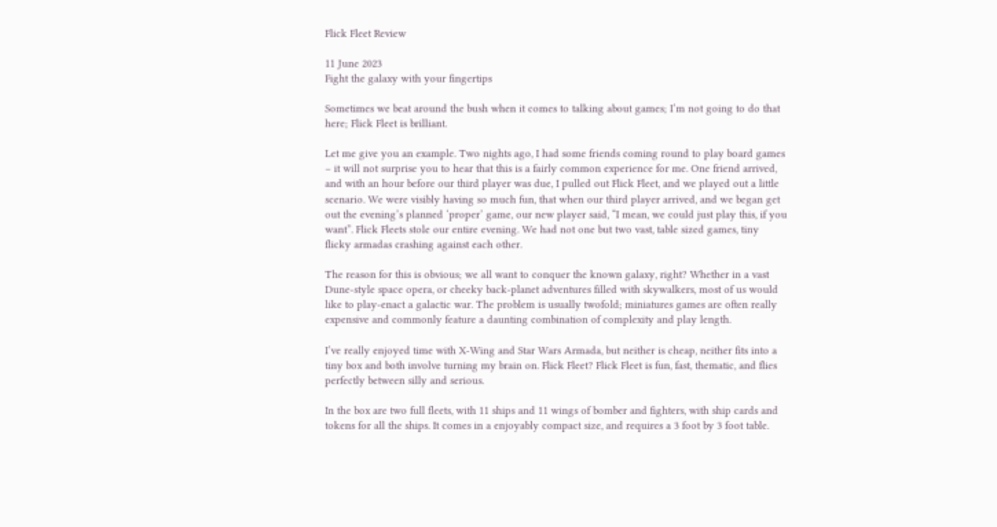Flick Fleet Review

11 June 2023
Fight the galaxy with your fingertips

Sometimes we beat around the bush when it comes to talking about games; I’m not going to do that here; Flick Fleet is brilliant.

Let me give you an example. Two nights ago, I had some friends coming round to play board games – it will not surprise you to hear that this is a fairly common experience for me. One friend arrived, and with an hour before our third player was due, I pulled out Flick Fleet, and we played out a little scenario. We were visibly having so much fun, that when our third player arrived, and we began get out the evening’s planned ‘proper’ game, our new player said, “I mean, we could just play this, if you want”. Flick Fleets stole our entire evening. We had not one but two vast, table sized games, tiny flicky armadas crashing against each other.

The reason for this is obvious; we all want to conquer the known galaxy, right? Whether in a vast Dune-style space opera, or cheeky back-planet adventures filled with skywalkers, most of us would like to play-enact a galactic war. The problem is usually twofold; miniatures games are often really expensive and commonly feature a daunting combination of complexity and play length.

I’ve really enjoyed time with X-Wing and Star Wars Armada, but neither is cheap, neither fits into a tiny box and both involve turning my brain on. Flick Fleet? Flick Fleet is fun, fast, thematic, and flies perfectly between silly and serious.

In the box are two full fleets, with 11 ships and 11 wings of bomber and fighters, with ship cards and tokens for all the ships. It comes in a enjoyably compact size, and requires a 3 foot by 3 foot table.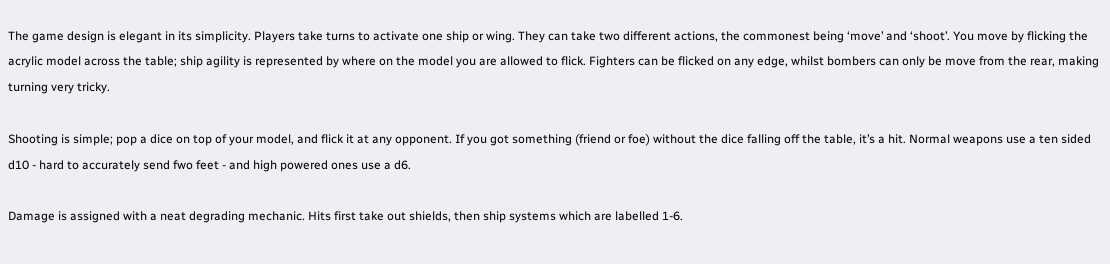The game design is elegant in its simplicity. Players take turns to activate one ship or wing. They can take two different actions, the commonest being ‘move’ and ‘shoot’. You move by flicking the acrylic model across the table; ship agility is represented by where on the model you are allowed to flick. Fighters can be flicked on any edge, whilst bombers can only be move from the rear, making turning very tricky.

Shooting is simple; pop a dice on top of your model, and flick it at any opponent. If you got something (friend or foe) without the dice falling off the table, it’s a hit. Normal weapons use a ten sided d10 - hard to accurately send fwo feet - and high powered ones use a d6.

Damage is assigned with a neat degrading mechanic. Hits first take out shields, then ship systems which are labelled 1-6.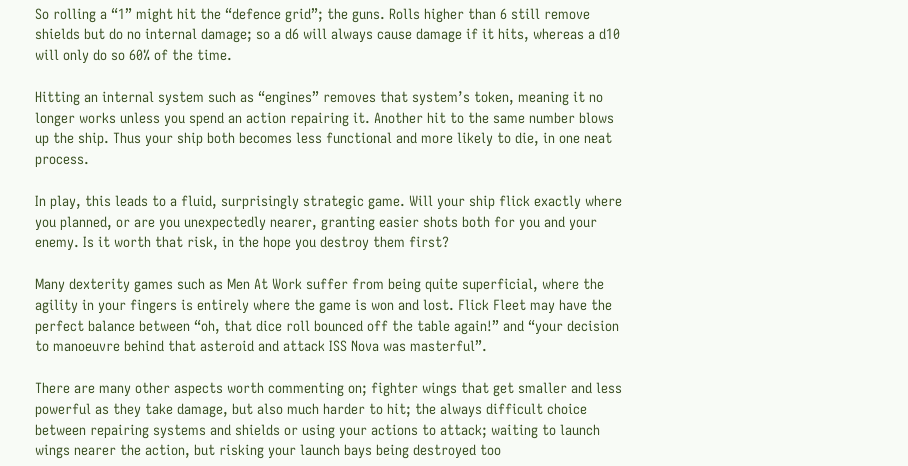So rolling a “1” might hit the “defence grid”; the guns. Rolls higher than 6 still remove shields but do no internal damage; so a d6 will always cause damage if it hits, whereas a d10 will only do so 60% of the time.

Hitting an internal system such as “engines” removes that system’s token, meaning it no longer works unless you spend an action repairing it. Another hit to the same number blows up the ship. Thus your ship both becomes less functional and more likely to die, in one neat process.

In play, this leads to a fluid, surprisingly strategic game. Will your ship flick exactly where you planned, or are you unexpectedly nearer, granting easier shots both for you and your enemy. Is it worth that risk, in the hope you destroy them first?

Many dexterity games such as Men At Work suffer from being quite superficial, where the agility in your fingers is entirely where the game is won and lost. Flick Fleet may have the perfect balance between “oh, that dice roll bounced off the table again!” and “your decision to manoeuvre behind that asteroid and attack ISS Nova was masterful”.

There are many other aspects worth commenting on; fighter wings that get smaller and less powerful as they take damage, but also much harder to hit; the always difficult choice between repairing systems and shields or using your actions to attack; waiting to launch wings nearer the action, but risking your launch bays being destroyed too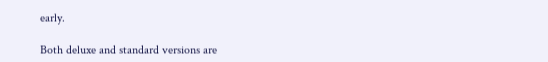early.

Both deluxe and standard versions are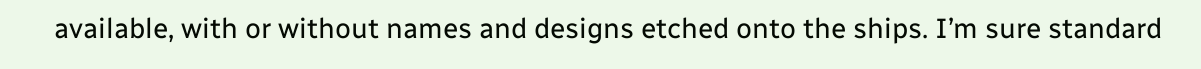available, with or without names and designs etched onto the ships. I’m sure standard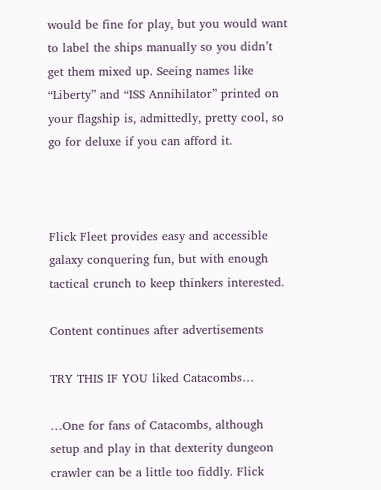would be fine for play, but you would want to label the ships manually so you didn’t get them mixed up. Seeing names like “Liberty” and “ISS Annihilator” printed on your flagship is, admittedly, pretty cool, so go for deluxe if you can afford it.



Flick Fleet provides easy and accessible galaxy conquering fun, but with enough tactical crunch to keep thinkers interested.

Content continues after advertisements

TRY THIS IF YOU liked Catacombs…

…One for fans of Catacombs, although setup and play in that dexterity dungeon crawler can be a little too fiddly. Flick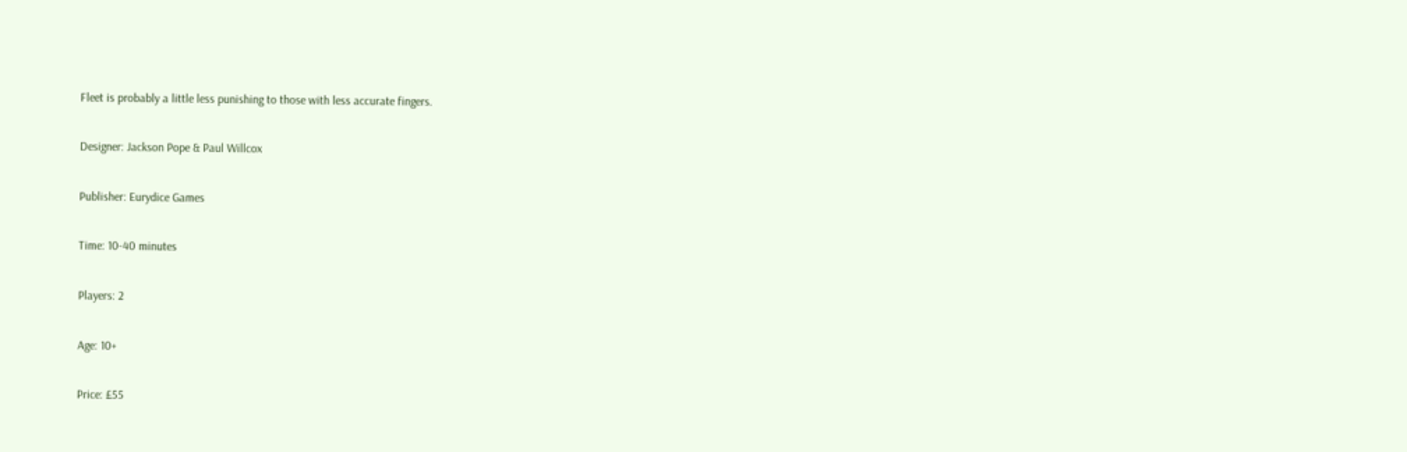Fleet is probably a little less punishing to those with less accurate fingers.

Designer: Jackson Pope & Paul Willcox

Publisher: Eurydice Games

Time: 10-40 minutes

Players: 2

Age: 10+

Price: £55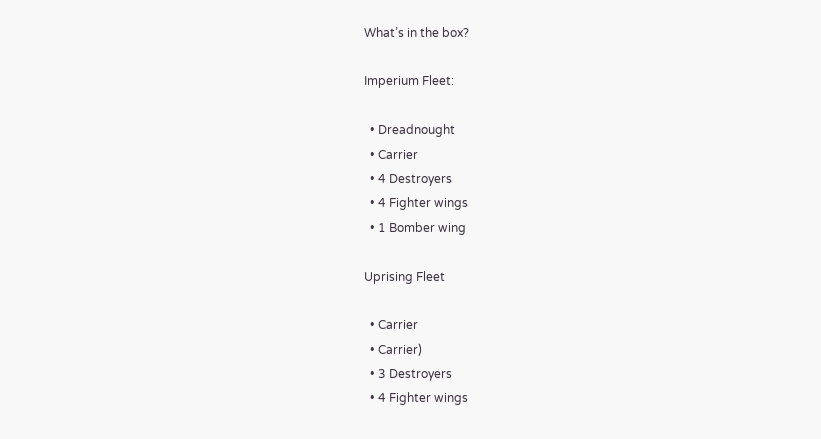What’s in the box?

Imperium Fleet:

  • Dreadnought
  • Carrier
  • 4 Destroyers
  • 4 Fighter wings
  • 1 Bomber wing

Uprising Fleet

  • Carrier
  • Carrier)
  • 3 Destroyers
  • 4 Fighter wings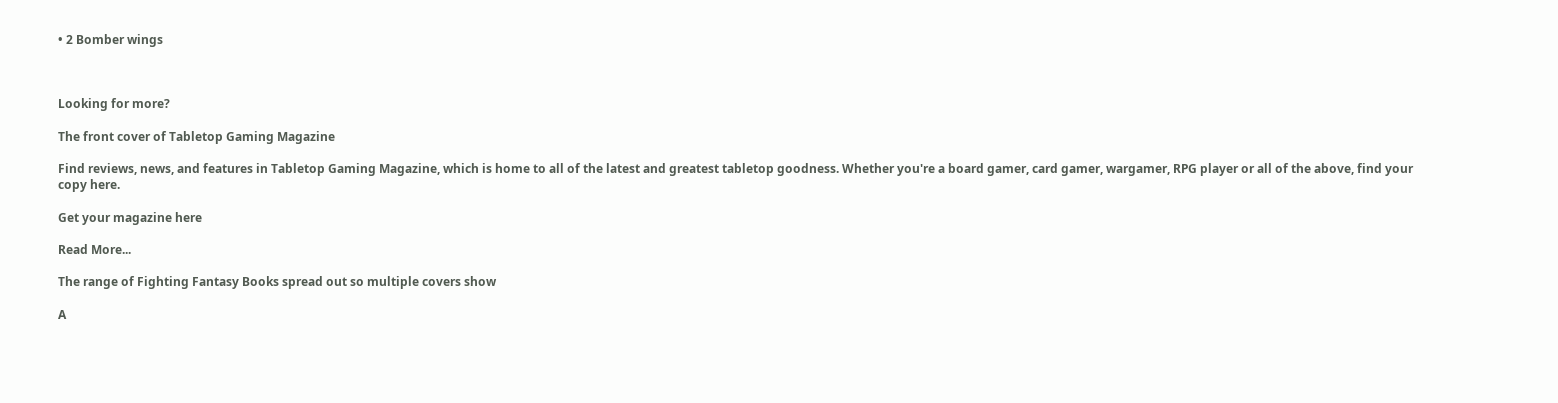• 2 Bomber wings



Looking for more?

The front cover of Tabletop Gaming Magazine

Find reviews, news, and features in Tabletop Gaming Magazine, which is home to all of the latest and greatest tabletop goodness. Whether you're a board gamer, card gamer, wargamer, RPG player or all of the above, find your copy here.

Get your magazine here

Read More...

The range of Fighting Fantasy Books spread out so multiple covers show

A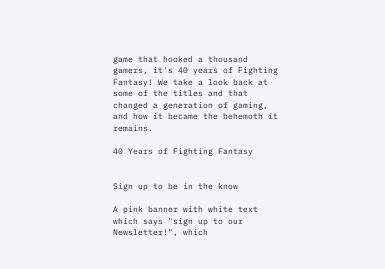game that hooked a thousand gamers, it's 40 years of Fighting Fantasy! We take a look back at some of the titles and that changed a generation of gaming, and how it became the behemoth it remains.

40 Years of Fighting Fantasy


Sign up to be in the know

A pink banner with white text which says "sign up to our Newsletter!", which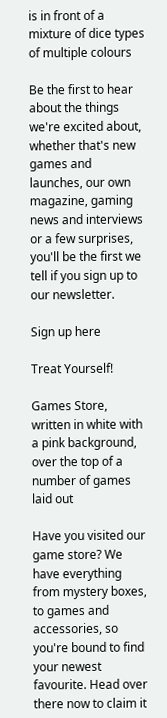is in front of a mixture of dice types of multiple colours

Be the first to hear about the things we're excited about, whether that's new games and launches, our own magazine, gaming news and interviews or a few surprises, you'll be the first we tell if you sign up to our newsletter.

Sign up here

Treat Yourself!

Games Store, written in white with a pink background, over the top of a number of games laid out

Have you visited our game store? We have everything from mystery boxes, to games and accessories, so you're bound to find your newest favourite. Head over there now to claim it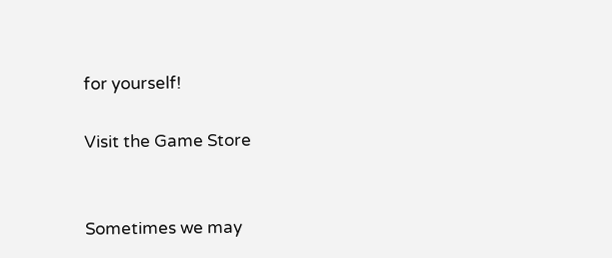for yourself!

Visit the Game Store


Sometimes we may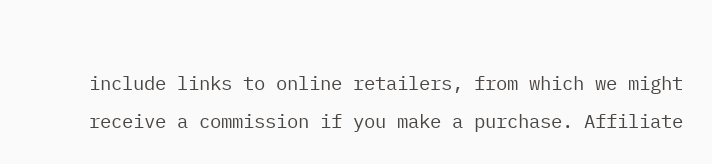include links to online retailers, from which we might receive a commission if you make a purchase. Affiliate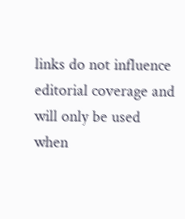links do not influence editorial coverage and will only be used when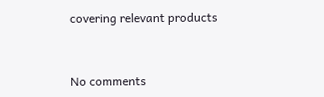covering relevant products


No comments